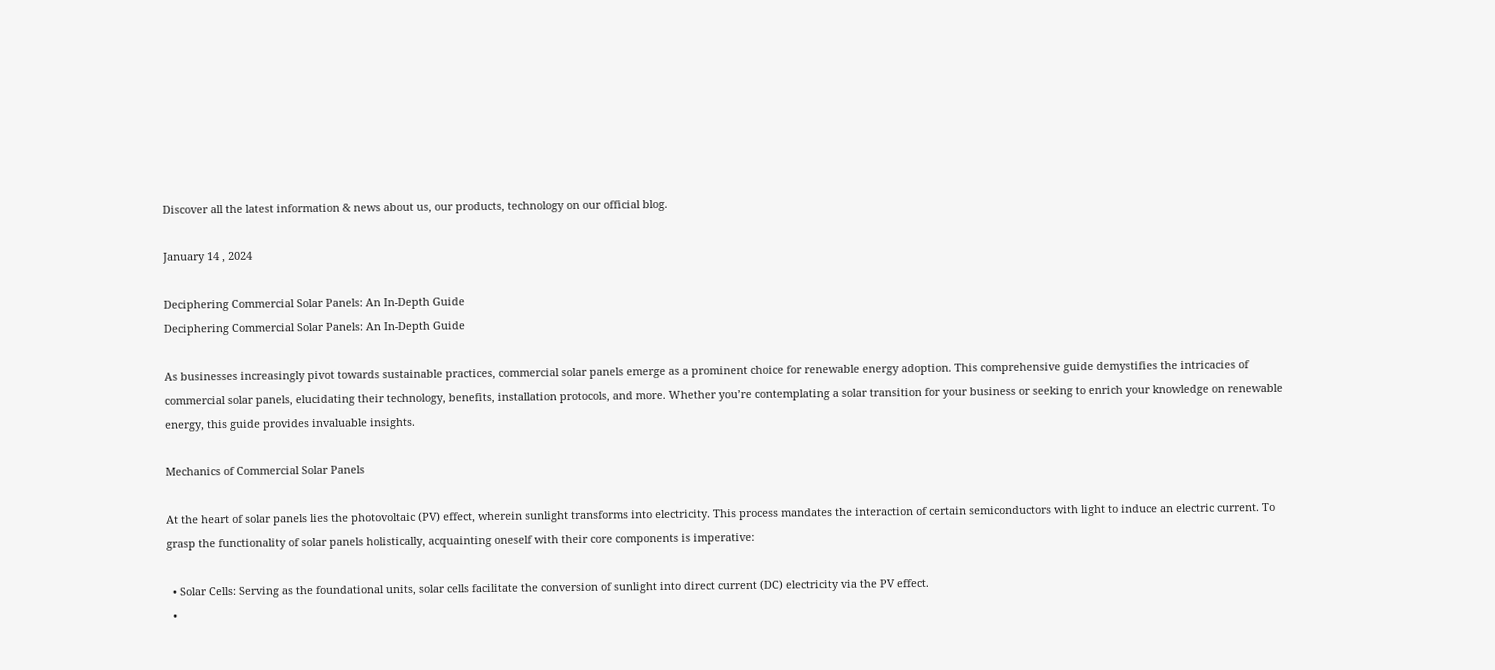Discover all the latest information & news about us, our products, technology on our official blog.

January 14 , 2024

Deciphering Commercial Solar Panels: An In-Depth Guide
Deciphering Commercial Solar Panels: An In-Depth Guide

As businesses increasingly pivot towards sustainable practices, commercial solar panels emerge as a prominent choice for renewable energy adoption. This comprehensive guide demystifies the intricacies of commercial solar panels, elucidating their technology, benefits, installation protocols, and more. Whether you’re contemplating a solar transition for your business or seeking to enrich your knowledge on renewable energy, this guide provides invaluable insights.

Mechanics of Commercial Solar Panels

At the heart of solar panels lies the photovoltaic (PV) effect, wherein sunlight transforms into electricity. This process mandates the interaction of certain semiconductors with light to induce an electric current. To grasp the functionality of solar panels holistically, acquainting oneself with their core components is imperative:

  • Solar Cells: Serving as the foundational units, solar cells facilitate the conversion of sunlight into direct current (DC) electricity via the PV effect.
  •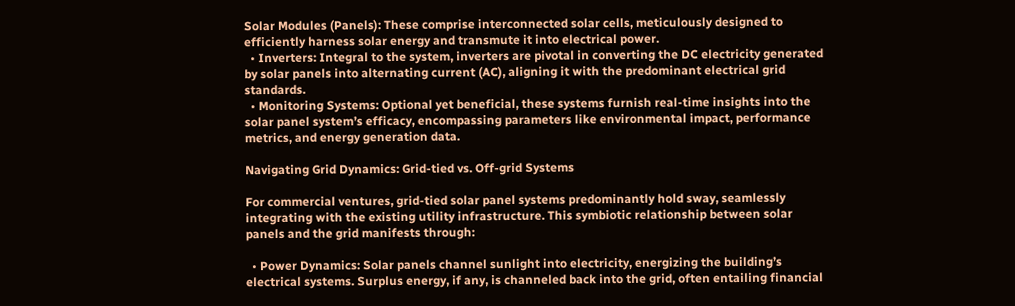Solar Modules (Panels): These comprise interconnected solar cells, meticulously designed to efficiently harness solar energy and transmute it into electrical power.
  • Inverters: Integral to the system, inverters are pivotal in converting the DC electricity generated by solar panels into alternating current (AC), aligning it with the predominant electrical grid standards.
  • Monitoring Systems: Optional yet beneficial, these systems furnish real-time insights into the solar panel system’s efficacy, encompassing parameters like environmental impact, performance metrics, and energy generation data.

Navigating Grid Dynamics: Grid-tied vs. Off-grid Systems

For commercial ventures, grid-tied solar panel systems predominantly hold sway, seamlessly integrating with the existing utility infrastructure. This symbiotic relationship between solar panels and the grid manifests through:

  • Power Dynamics: Solar panels channel sunlight into electricity, energizing the building’s electrical systems. Surplus energy, if any, is channeled back into the grid, often entailing financial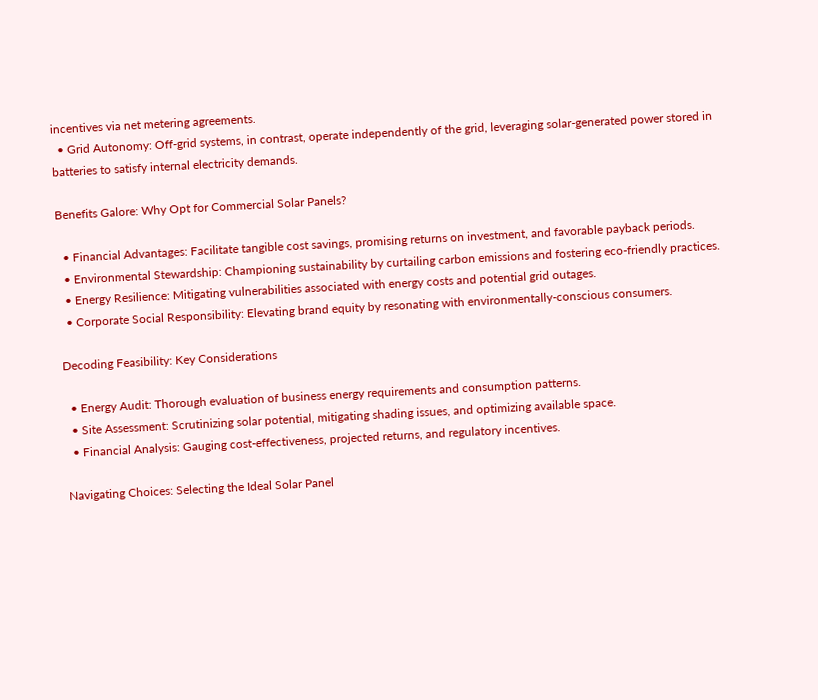incentives via net metering agreements.
  • Grid Autonomy: Off-grid systems, in contrast, operate independently of the grid, leveraging solar-generated power stored in batteries to satisfy internal electricity demands.

Benefits Galore: Why Opt for Commercial Solar Panels?

  • Financial Advantages: Facilitate tangible cost savings, promising returns on investment, and favorable payback periods.
  • Environmental Stewardship: Championing sustainability by curtailing carbon emissions and fostering eco-friendly practices.
  • Energy Resilience: Mitigating vulnerabilities associated with energy costs and potential grid outages.
  • Corporate Social Responsibility: Elevating brand equity by resonating with environmentally-conscious consumers.

Decoding Feasibility: Key Considerations

  • Energy Audit: Thorough evaluation of business energy requirements and consumption patterns.
  • Site Assessment: Scrutinizing solar potential, mitigating shading issues, and optimizing available space.
  • Financial Analysis: Gauging cost-effectiveness, projected returns, and regulatory incentives.

Navigating Choices: Selecting the Ideal Solar Panel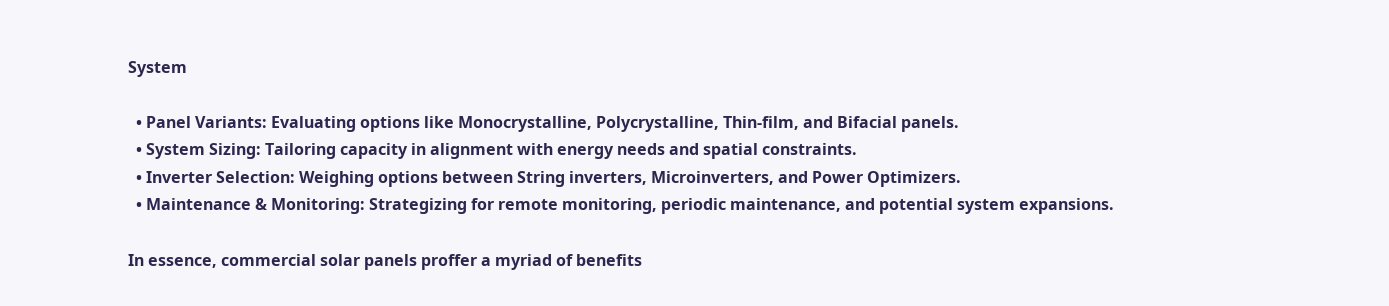System

  • Panel Variants: Evaluating options like Monocrystalline, Polycrystalline, Thin-film, and Bifacial panels.
  • System Sizing: Tailoring capacity in alignment with energy needs and spatial constraints.
  • Inverter Selection: Weighing options between String inverters, Microinverters, and Power Optimizers.
  • Maintenance & Monitoring: Strategizing for remote monitoring, periodic maintenance, and potential system expansions.

In essence, commercial solar panels proffer a myriad of benefits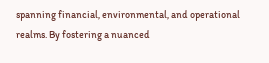spanning financial, environmental, and operational realms. By fostering a nuanced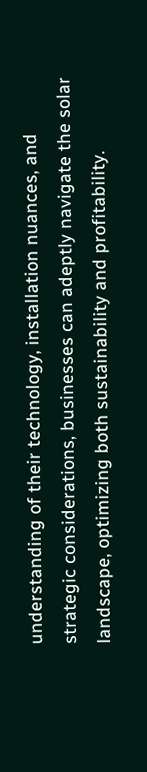understanding of their technology, installation nuances, and strategic considerations, businesses can adeptly navigate the solar landscape, optimizing both sustainability and profitability.